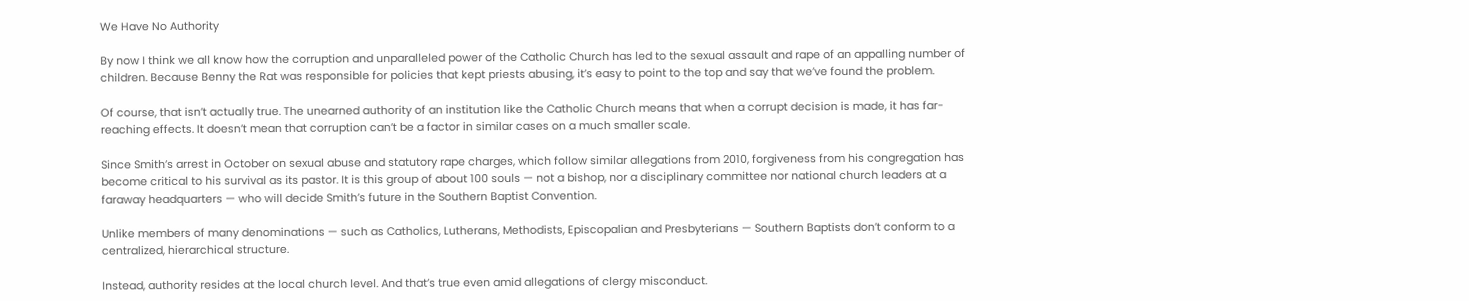We Have No Authority

By now I think we all know how the corruption and unparalleled power of the Catholic Church has led to the sexual assault and rape of an appalling number of children. Because Benny the Rat was responsible for policies that kept priests abusing, it’s easy to point to the top and say that we’ve found the problem.

Of course, that isn’t actually true. The unearned authority of an institution like the Catholic Church means that when a corrupt decision is made, it has far-reaching effects. It doesn’t mean that corruption can’t be a factor in similar cases on a much smaller scale.

Since Smith’s arrest in October on sexual abuse and statutory rape charges, which follow similar allegations from 2010, forgiveness from his congregation has become critical to his survival as its pastor. It is this group of about 100 souls — not a bishop, nor a disciplinary committee nor national church leaders at a faraway headquarters — who will decide Smith’s future in the Southern Baptist Convention.

Unlike members of many denominations — such as Catholics, Lutherans, Methodists, Episcopalian and Presbyterians — Southern Baptists don’t conform to a centralized, hierarchical structure.

Instead, authority resides at the local church level. And that’s true even amid allegations of clergy misconduct.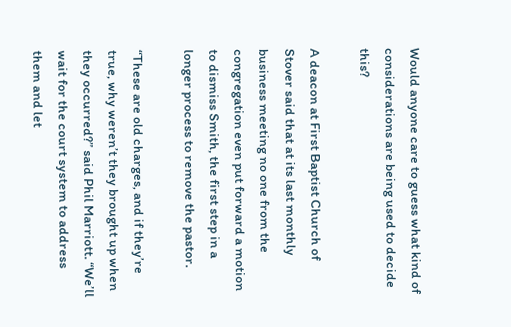Would anyone care to guess what kind of considerations are being used to decide this?

A deacon at First Baptist Church of Stover said that at its last monthly business meeting no one from the congregation even put forward a motion to dismiss Smith, the first step in a longer process to remove the pastor.

“These are old charges, and if they’re true, why weren’t they brought up when they occurred?” said Phil Marriott. “We’ll wait for the court system to address them and let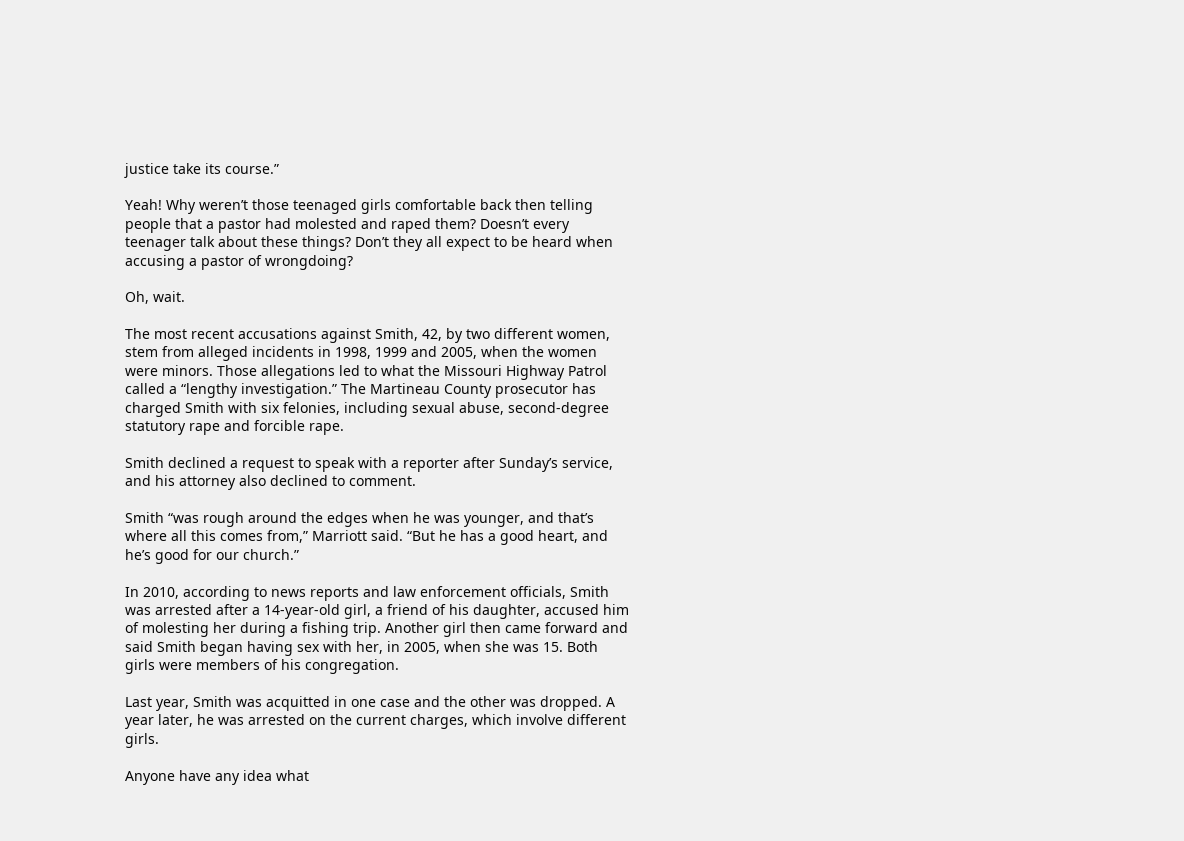justice take its course.”

Yeah! Why weren’t those teenaged girls comfortable back then telling people that a pastor had molested and raped them? Doesn’t every teenager talk about these things? Don’t they all expect to be heard when accusing a pastor of wrongdoing?

Oh, wait.

The most recent accusations against Smith, 42, by two different women, stem from alleged incidents in 1998, 1999 and 2005, when the women were minors. Those allegations led to what the Missouri Highway Patrol called a “lengthy investigation.” The Martineau County prosecutor has charged Smith with six felonies, including sexual abuse, second-degree statutory rape and forcible rape.

Smith declined a request to speak with a reporter after Sunday’s service, and his attorney also declined to comment.

Smith “was rough around the edges when he was younger, and that’s where all this comes from,” Marriott said. “But he has a good heart, and he’s good for our church.”

In 2010, according to news reports and law enforcement officials, Smith was arrested after a 14-year-old girl, a friend of his daughter, accused him of molesting her during a fishing trip. Another girl then came forward and said Smith began having sex with her, in 2005, when she was 15. Both girls were members of his congregation.

Last year, Smith was acquitted in one case and the other was dropped. A year later, he was arrested on the current charges, which involve different girls.

Anyone have any idea what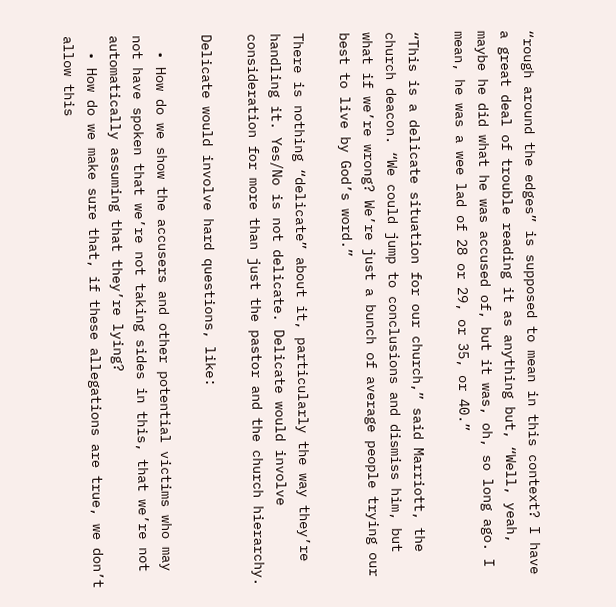“rough around the edges” is supposed to mean in this context? I have a great deal of trouble reading it as anything but, “Well, yeah, maybe he did what he was accused of, but it was, oh, so long ago. I mean, he was a wee lad of 28 or 29, or 35, or 40.”

“This is a delicate situation for our church,” said Marriott, the church deacon. “We could jump to conclusions and dismiss him, but what if we’re wrong? We’re just a bunch of average people trying our best to live by God’s word.”

There is nothing “delicate” about it, particularly the way they’re handling it. Yes/No is not delicate. Delicate would involve consideration for more than just the pastor and the church hierarchy.

Delicate would involve hard questions, like:

  • How do we show the accusers and other potential victims who may not have spoken that we’re not taking sides in this, that we’re not automatically assuming that they’re lying?
  • How do we make sure that, if these allegations are true, we don’t allow this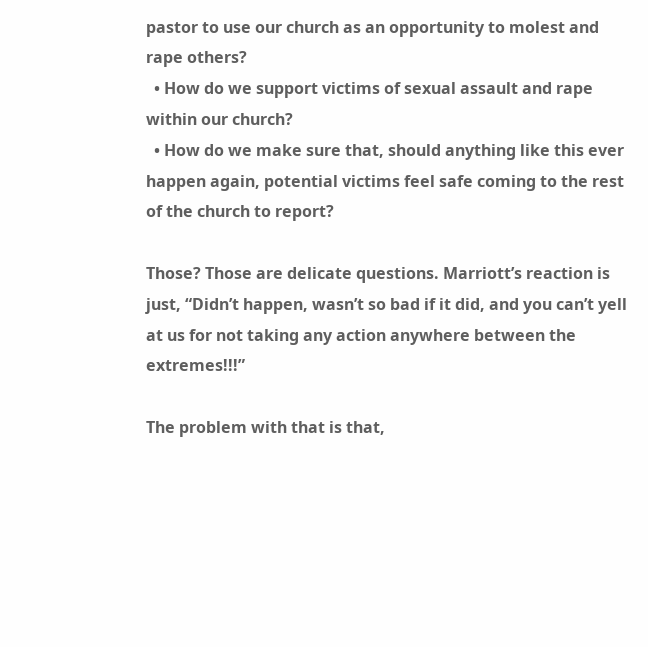pastor to use our church as an opportunity to molest and rape others?
  • How do we support victims of sexual assault and rape within our church?
  • How do we make sure that, should anything like this ever happen again, potential victims feel safe coming to the rest of the church to report?

Those? Those are delicate questions. Marriott’s reaction is just, “Didn’t happen, wasn’t so bad if it did, and you can’t yell at us for not taking any action anywhere between the extremes!!!”

The problem with that is that,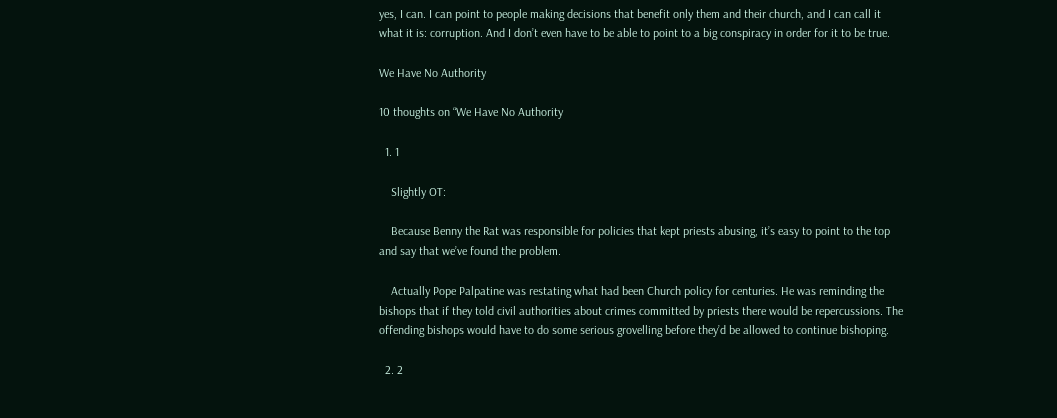yes, I can. I can point to people making decisions that benefit only them and their church, and I can call it what it is: corruption. And I don’t even have to be able to point to a big conspiracy in order for it to be true.

We Have No Authority

10 thoughts on “We Have No Authority

  1. 1

    Slightly OT:

    Because Benny the Rat was responsible for policies that kept priests abusing, it’s easy to point to the top and say that we’ve found the problem.

    Actually Pope Palpatine was restating what had been Church policy for centuries. He was reminding the bishops that if they told civil authorities about crimes committed by priests there would be repercussions. The offending bishops would have to do some serious grovelling before they’d be allowed to continue bishoping.

  2. 2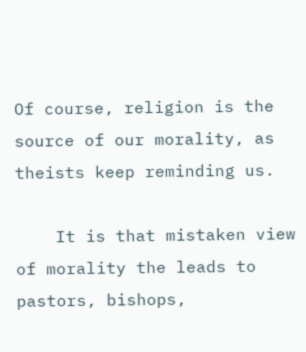Of course, religion is the source of our morality, as theists keep reminding us.

    It is that mistaken view of morality the leads to pastors, bishops,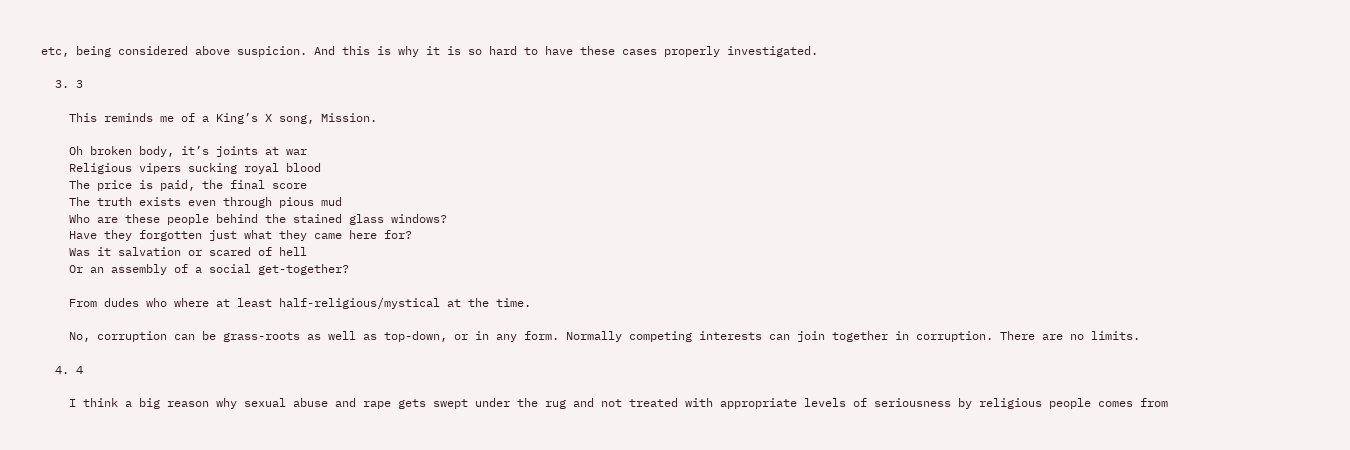etc, being considered above suspicion. And this is why it is so hard to have these cases properly investigated.

  3. 3

    This reminds me of a King’s X song, Mission.

    Oh broken body, it’s joints at war
    Religious vipers sucking royal blood
    The price is paid, the final score
    The truth exists even through pious mud
    Who are these people behind the stained glass windows?
    Have they forgotten just what they came here for?
    Was it salvation or scared of hell
    Or an assembly of a social get-together?

    From dudes who where at least half-religious/mystical at the time.

    No, corruption can be grass-roots as well as top-down, or in any form. Normally competing interests can join together in corruption. There are no limits.

  4. 4

    I think a big reason why sexual abuse and rape gets swept under the rug and not treated with appropriate levels of seriousness by religious people comes from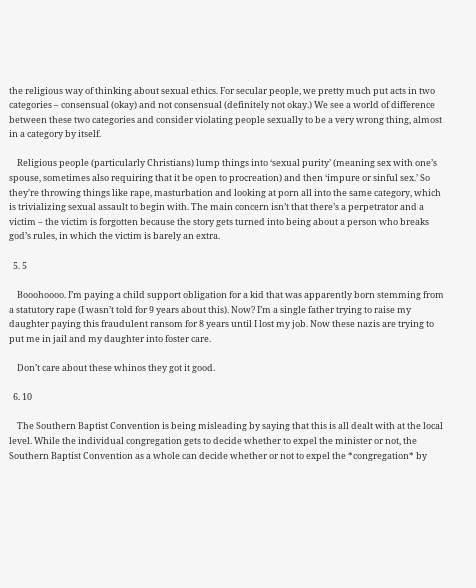the religious way of thinking about sexual ethics. For secular people, we pretty much put acts in two categories – consensual (okay) and not consensual (definitely not okay.) We see a world of difference between these two categories and consider violating people sexually to be a very wrong thing, almost in a category by itself.

    Religious people (particularly Christians) lump things into ‘sexual purity’ (meaning sex with one’s spouse, sometimes also requiring that it be open to procreation) and then ‘impure or sinful sex.’ So they’re throwing things like rape, masturbation and looking at porn all into the same category, which is trivializing sexual assault to begin with. The main concern isn’t that there’s a perpetrator and a victim – the victim is forgotten because the story gets turned into being about a person who breaks god’s rules, in which the victim is barely an extra.

  5. 5

    Booohoooo. I’m paying a child support obligation for a kid that was apparently born stemming from a statutory rape (I wasn’t told for 9 years about this). Now? I’m a single father trying to raise my daughter paying this fraudulent ransom for 8 years until I lost my job. Now these nazis are trying to put me in jail and my daughter into foster care.

    Don’t care about these whinos they got it good.

  6. 10

    The Southern Baptist Convention is being misleading by saying that this is all dealt with at the local level. While the individual congregation gets to decide whether to expel the minister or not, the Southern Baptist Convention as a whole can decide whether or not to expel the *congregation* by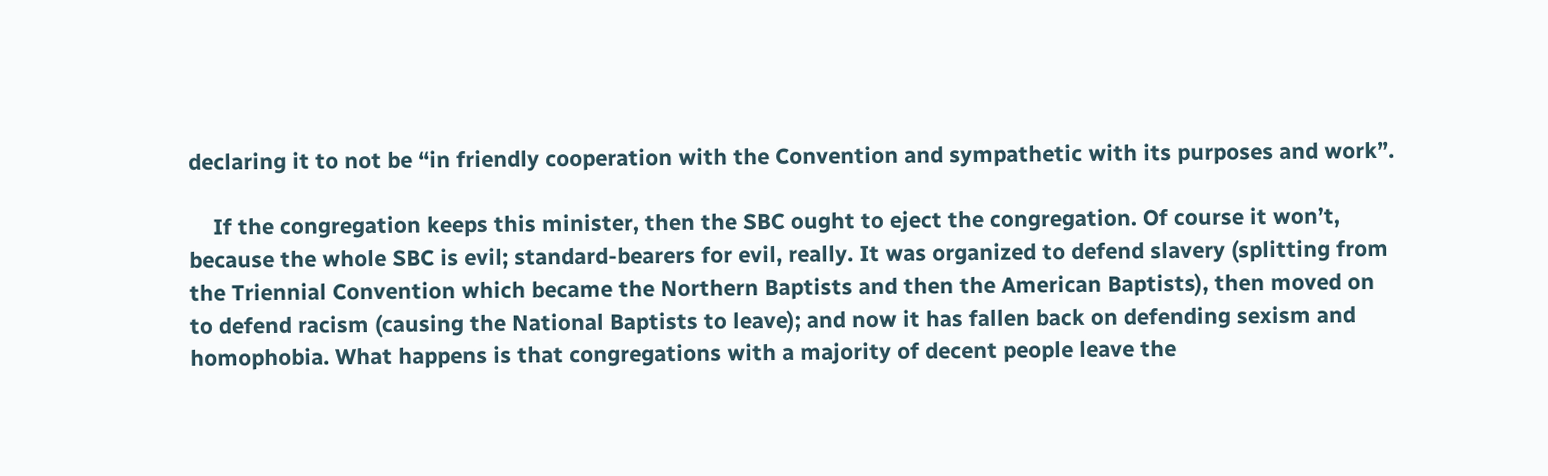declaring it to not be “in friendly cooperation with the Convention and sympathetic with its purposes and work”.

    If the congregation keeps this minister, then the SBC ought to eject the congregation. Of course it won’t, because the whole SBC is evil; standard-bearers for evil, really. It was organized to defend slavery (splitting from the Triennial Convention which became the Northern Baptists and then the American Baptists), then moved on to defend racism (causing the National Baptists to leave); and now it has fallen back on defending sexism and homophobia. What happens is that congregations with a majority of decent people leave the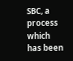SBC, a process which has been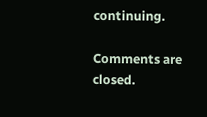continuing.

Comments are closed.